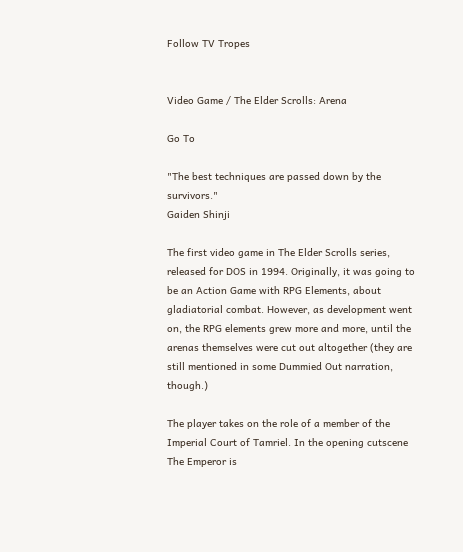Follow TV Tropes


Video Game / The Elder Scrolls: Arena

Go To

"The best techniques are passed down by the survivors."
Gaiden Shinji

The first video game in The Elder Scrolls series, released for DOS in 1994. Originally, it was going to be an Action Game with RPG Elements, about gladiatorial combat. However, as development went on, the RPG elements grew more and more, until the arenas themselves were cut out altogether (they are still mentioned in some Dummied Out narration, though.)

The player takes on the role of a member of the Imperial Court of Tamriel. In the opening cutscene The Emperor is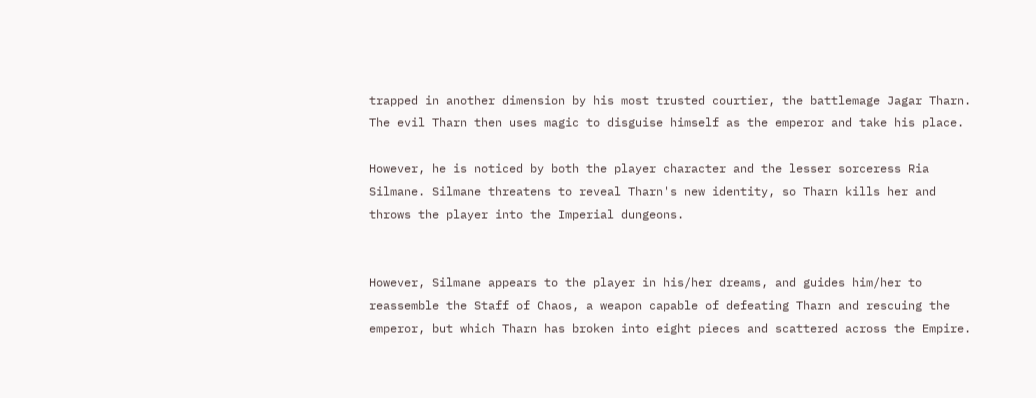trapped in another dimension by his most trusted courtier, the battlemage Jagar Tharn. The evil Tharn then uses magic to disguise himself as the emperor and take his place.

However, he is noticed by both the player character and the lesser sorceress Ria Silmane. Silmane threatens to reveal Tharn's new identity, so Tharn kills her and throws the player into the Imperial dungeons.


However, Silmane appears to the player in his/her dreams, and guides him/her to reassemble the Staff of Chaos, a weapon capable of defeating Tharn and rescuing the emperor, but which Tharn has broken into eight pieces and scattered across the Empire.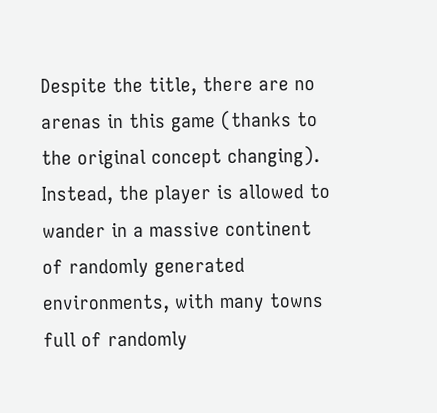Despite the title, there are no arenas in this game (thanks to the original concept changing). Instead, the player is allowed to wander in a massive continent of randomly generated environments, with many towns full of randomly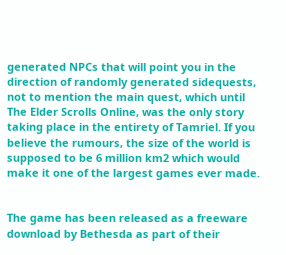generated NPCs that will point you in the direction of randomly generated sidequests, not to mention the main quest, which until The Elder Scrolls Online, was the only story taking place in the entirety of Tamriel. If you believe the rumours, the size of the world is supposed to be 6 million km2 which would make it one of the largest games ever made.


The game has been released as a freeware download by Bethesda as part of their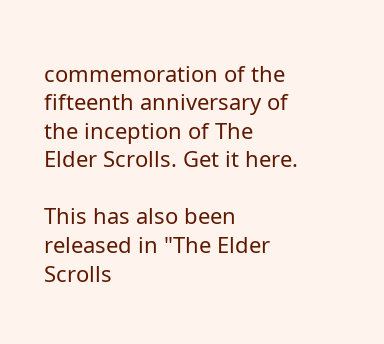commemoration of the fifteenth anniversary of the inception of The Elder Scrolls. Get it here.

This has also been released in "The Elder Scrolls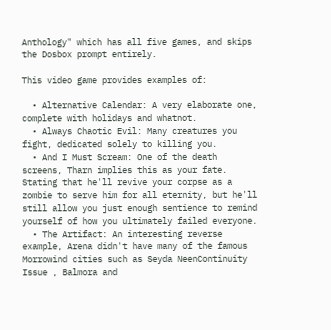Anthology" which has all five games, and skips the Dosbox prompt entirely.

This video game provides examples of:

  • Alternative Calendar: A very elaborate one, complete with holidays and whatnot.
  • Always Chaotic Evil: Many creatures you fight, dedicated solely to killing you.
  • And I Must Scream: One of the death screens, Tharn implies this as your fate. Stating that he'll revive your corpse as a zombie to serve him for all eternity, but he'll still allow you just enough sentience to remind yourself of how you ultimately failed everyone.
  • The Artifact: An interesting reverse example, Arena didn't have many of the famous Morrowind cities such as Seyda NeenContinuity Issue , Balmora and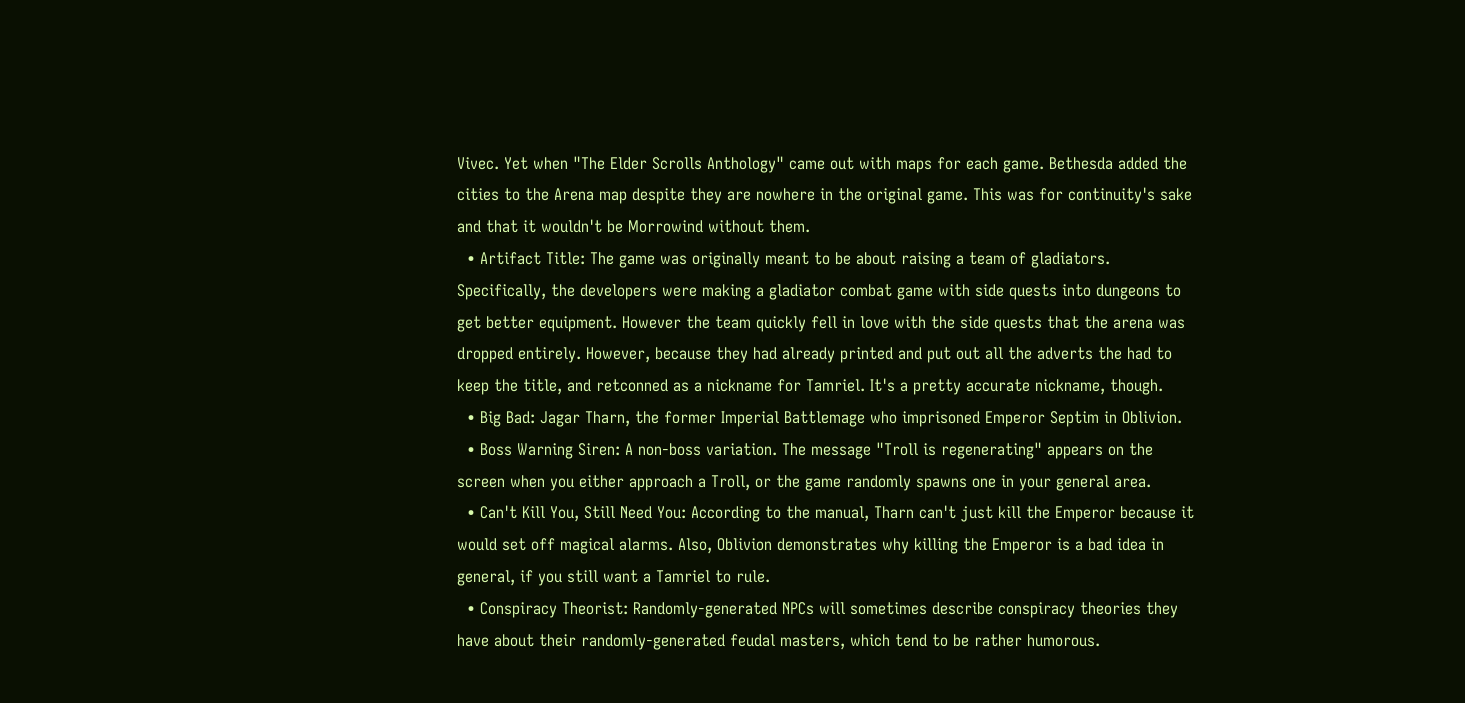Vivec. Yet when "The Elder Scrolls Anthology" came out with maps for each game. Bethesda added the cities to the Arena map despite they are nowhere in the original game. This was for continuity's sake and that it wouldn't be Morrowind without them.
  • Artifact Title: The game was originally meant to be about raising a team of gladiators. Specifically, the developers were making a gladiator combat game with side quests into dungeons to get better equipment. However the team quickly fell in love with the side quests that the arena was dropped entirely. However, because they had already printed and put out all the adverts the had to keep the title, and retconned as a nickname for Tamriel. It's a pretty accurate nickname, though.
  • Big Bad: Jagar Tharn, the former Imperial Battlemage who imprisoned Emperor Septim in Oblivion.
  • Boss Warning Siren: A non-boss variation. The message "Troll is regenerating" appears on the screen when you either approach a Troll, or the game randomly spawns one in your general area.
  • Can't Kill You, Still Need You: According to the manual, Tharn can't just kill the Emperor because it would set off magical alarms. Also, Oblivion demonstrates why killing the Emperor is a bad idea in general, if you still want a Tamriel to rule.
  • Conspiracy Theorist: Randomly-generated NPCs will sometimes describe conspiracy theories they have about their randomly-generated feudal masters, which tend to be rather humorous.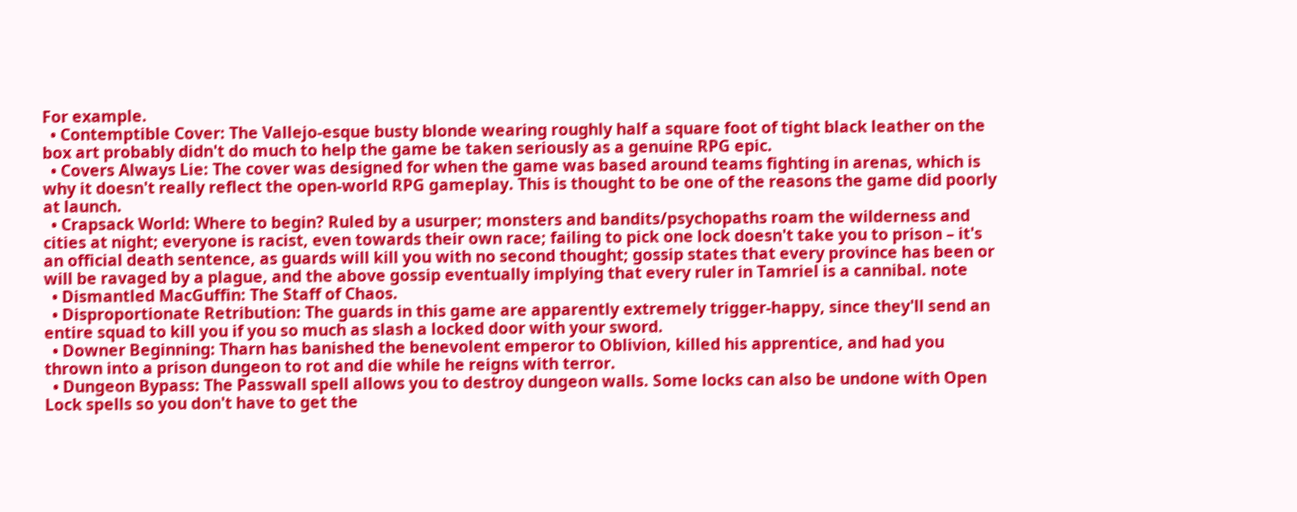For example.
  • Contemptible Cover: The Vallejo-esque busty blonde wearing roughly half a square foot of tight black leather on the box art probably didn't do much to help the game be taken seriously as a genuine RPG epic.
  • Covers Always Lie: The cover was designed for when the game was based around teams fighting in arenas, which is why it doesn't really reflect the open-world RPG gameplay. This is thought to be one of the reasons the game did poorly at launch.
  • Crapsack World: Where to begin? Ruled by a usurper; monsters and bandits/psychopaths roam the wilderness and cities at night; everyone is racist, even towards their own race; failing to pick one lock doesn't take you to prison – it's an official death sentence, as guards will kill you with no second thought; gossip states that every province has been or will be ravaged by a plague, and the above gossip eventually implying that every ruler in Tamriel is a cannibal. note
  • Dismantled MacGuffin: The Staff of Chaos.
  • Disproportionate Retribution: The guards in this game are apparently extremely trigger-happy, since they'll send an entire squad to kill you if you so much as slash a locked door with your sword.
  • Downer Beginning: Tharn has banished the benevolent emperor to Oblivion, killed his apprentice, and had you thrown into a prison dungeon to rot and die while he reigns with terror.
  • Dungeon Bypass: The Passwall spell allows you to destroy dungeon walls. Some locks can also be undone with Open Lock spells so you don't have to get the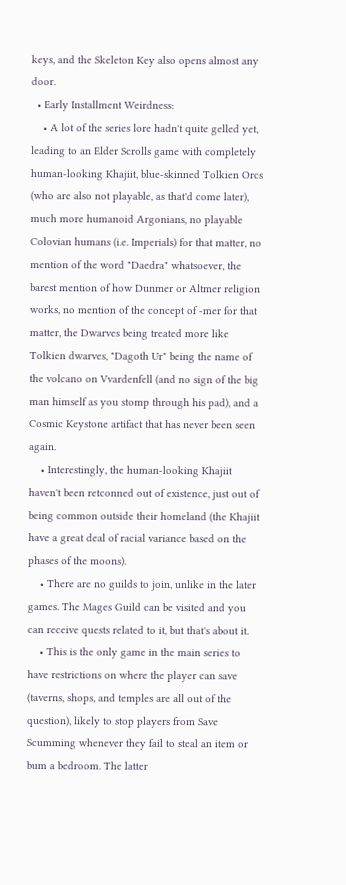keys, and the Skeleton Key also opens almost any door.
  • Early Installment Weirdness:
    • A lot of the series lore hadn't quite gelled yet, leading to an Elder Scrolls game with completely human-looking Khajiit, blue-skinned Tolkien Orcs (who are also not playable, as that'd come later), much more humanoid Argonians, no playable Colovian humans (i.e. Imperials) for that matter, no mention of the word "Daedra" whatsoever, the barest mention of how Dunmer or Altmer religion works, no mention of the concept of -mer for that matter, the Dwarves being treated more like Tolkien dwarves, "Dagoth Ur" being the name of the volcano on Vvardenfell (and no sign of the big man himself as you stomp through his pad), and a Cosmic Keystone artifact that has never been seen again.
    • Interestingly, the human-looking Khajiit haven't been retconned out of existence, just out of being common outside their homeland (the Khajiit have a great deal of racial variance based on the phases of the moons).
    • There are no guilds to join, unlike in the later games. The Mages Guild can be visited and you can receive quests related to it, but that's about it.
    • This is the only game in the main series to have restrictions on where the player can save (taverns, shops, and temples are all out of the question), likely to stop players from Save Scumming whenever they fail to steal an item or bum a bedroom. The latter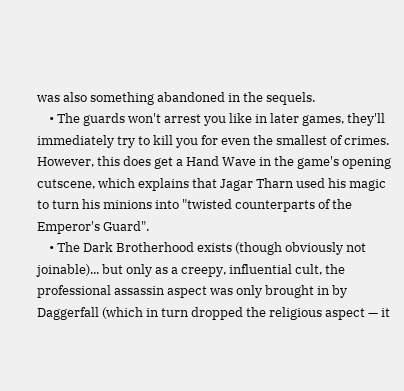was also something abandoned in the sequels.
    • The guards won't arrest you like in later games, they'll immediately try to kill you for even the smallest of crimes. However, this does get a Hand Wave in the game's opening cutscene, which explains that Jagar Tharn used his magic to turn his minions into "twisted counterparts of the Emperor's Guard".
    • The Dark Brotherhood exists (though obviously not joinable)... but only as a creepy, influential cult, the professional assassin aspect was only brought in by Daggerfall (which in turn dropped the religious aspect — it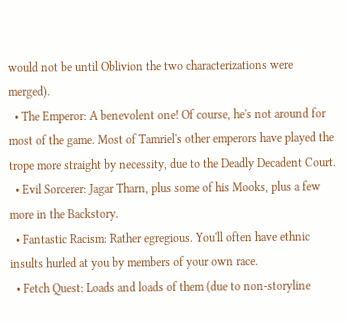would not be until Oblivion the two characterizations were merged).
  • The Emperor: A benevolent one! Of course, he's not around for most of the game. Most of Tamriel's other emperors have played the trope more straight by necessity, due to the Deadly Decadent Court.
  • Evil Sorcerer: Jagar Tharn, plus some of his Mooks, plus a few more in the Backstory.
  • Fantastic Racism: Rather egregious. You'll often have ethnic insults hurled at you by members of your own race.
  • Fetch Quest: Loads and loads of them (due to non-storyline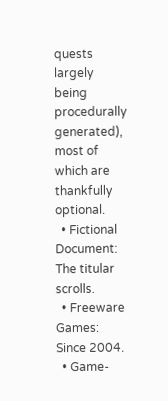quests largely being procedurally generated), most of which are thankfully optional.
  • Fictional Document: The titular scrolls.
  • Freeware Games: Since 2004.
  • Game-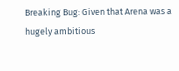Breaking Bug: Given that Arena was a hugely ambitious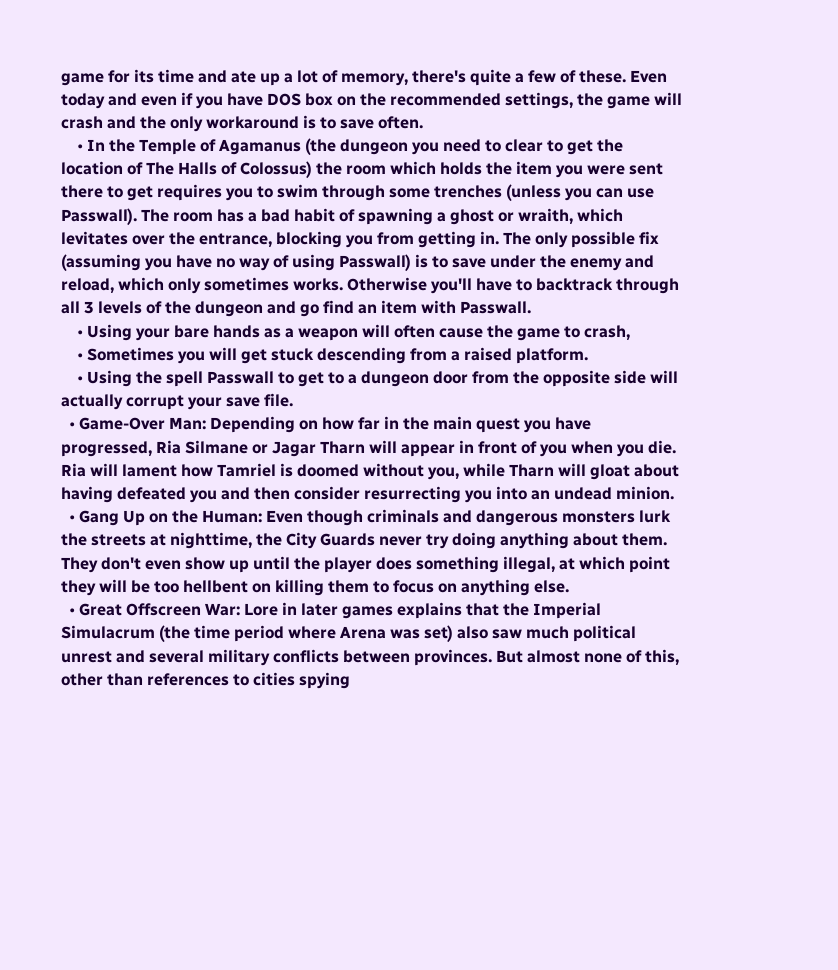game for its time and ate up a lot of memory, there's quite a few of these. Even today and even if you have DOS box on the recommended settings, the game will crash and the only workaround is to save often.
    • In the Temple of Agamanus (the dungeon you need to clear to get the location of The Halls of Colossus) the room which holds the item you were sent there to get requires you to swim through some trenches (unless you can use Passwall). The room has a bad habit of spawning a ghost or wraith, which levitates over the entrance, blocking you from getting in. The only possible fix (assuming you have no way of using Passwall) is to save under the enemy and reload, which only sometimes works. Otherwise you'll have to backtrack through all 3 levels of the dungeon and go find an item with Passwall.
    • Using your bare hands as a weapon will often cause the game to crash,
    • Sometimes you will get stuck descending from a raised platform.
    • Using the spell Passwall to get to a dungeon door from the opposite side will actually corrupt your save file.
  • Game-Over Man: Depending on how far in the main quest you have progressed, Ria Silmane or Jagar Tharn will appear in front of you when you die. Ria will lament how Tamriel is doomed without you, while Tharn will gloat about having defeated you and then consider resurrecting you into an undead minion.
  • Gang Up on the Human: Even though criminals and dangerous monsters lurk the streets at nighttime, the City Guards never try doing anything about them. They don't even show up until the player does something illegal, at which point they will be too hellbent on killing them to focus on anything else.
  • Great Offscreen War: Lore in later games explains that the Imperial Simulacrum (the time period where Arena was set) also saw much political unrest and several military conflicts between provinces. But almost none of this, other than references to cities spying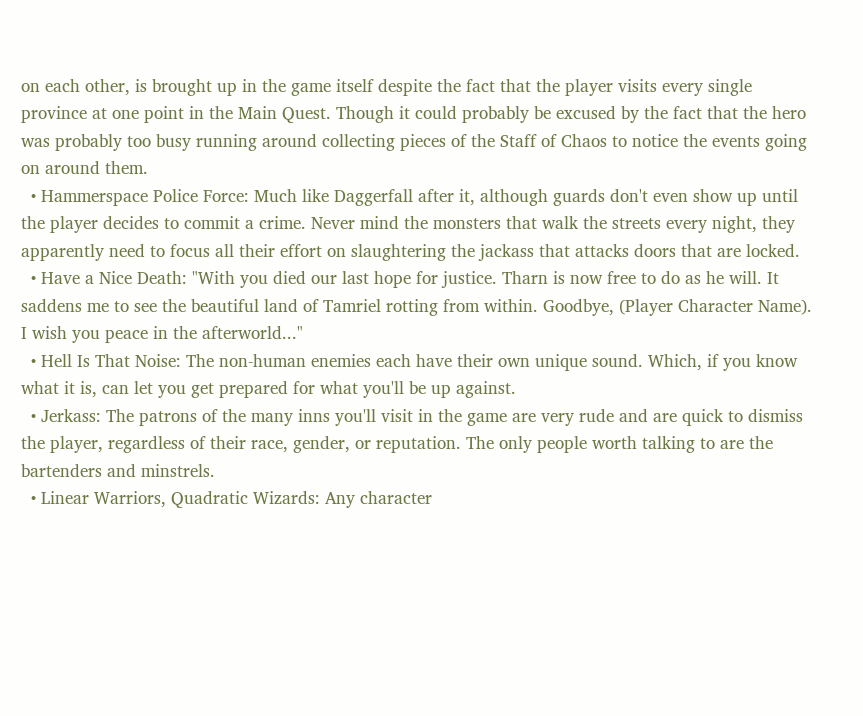on each other, is brought up in the game itself despite the fact that the player visits every single province at one point in the Main Quest. Though it could probably be excused by the fact that the hero was probably too busy running around collecting pieces of the Staff of Chaos to notice the events going on around them.
  • Hammerspace Police Force: Much like Daggerfall after it, although guards don't even show up until the player decides to commit a crime. Never mind the monsters that walk the streets every night, they apparently need to focus all their effort on slaughtering the jackass that attacks doors that are locked.
  • Have a Nice Death: "With you died our last hope for justice. Tharn is now free to do as he will. It saddens me to see the beautiful land of Tamriel rotting from within. Goodbye, (Player Character Name). I wish you peace in the afterworld..."
  • Hell Is That Noise: The non-human enemies each have their own unique sound. Which, if you know what it is, can let you get prepared for what you'll be up against.
  • Jerkass: The patrons of the many inns you'll visit in the game are very rude and are quick to dismiss the player, regardless of their race, gender, or reputation. The only people worth talking to are the bartenders and minstrels.
  • Linear Warriors, Quadratic Wizards: Any character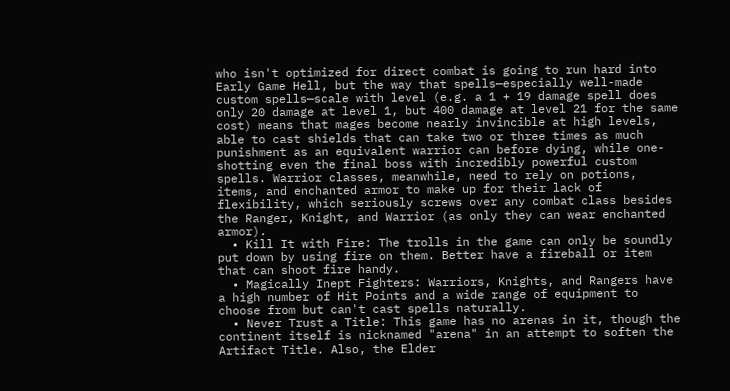who isn't optimized for direct combat is going to run hard into Early Game Hell, but the way that spells—especially well-made custom spells—scale with level (e.g. a 1 + 19 damage spell does only 20 damage at level 1, but 400 damage at level 21 for the same cost) means that mages become nearly invincible at high levels, able to cast shields that can take two or three times as much punishment as an equivalent warrior can before dying, while one-shotting even the final boss with incredibly powerful custom spells. Warrior classes, meanwhile, need to rely on potions, items, and enchanted armor to make up for their lack of flexibility, which seriously screws over any combat class besides the Ranger, Knight, and Warrior (as only they can wear enchanted armor).
  • Kill It with Fire: The trolls in the game can only be soundly put down by using fire on them. Better have a fireball or item that can shoot fire handy.
  • Magically Inept Fighters: Warriors, Knights, and Rangers have a high number of Hit Points and a wide range of equipment to choose from but can't cast spells naturally.
  • Never Trust a Title: This game has no arenas in it, though the continent itself is nicknamed "arena" in an attempt to soften the Artifact Title. Also, the Elder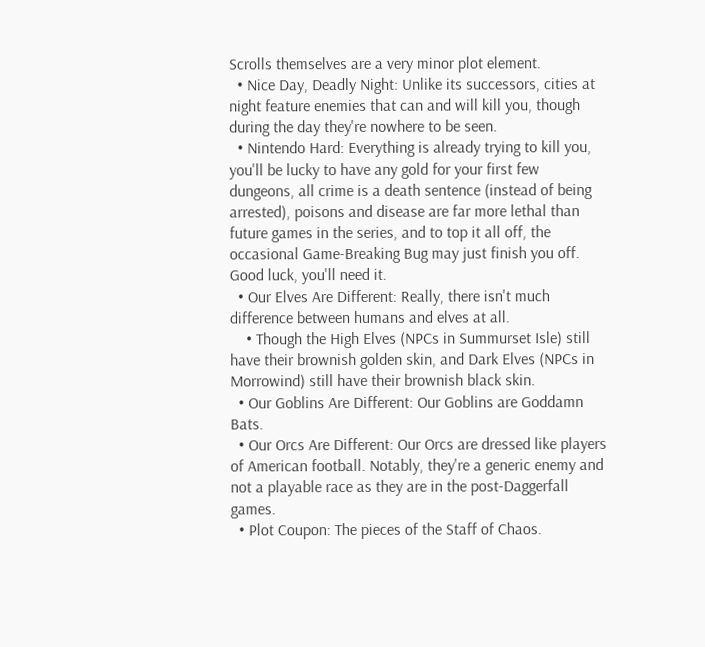Scrolls themselves are a very minor plot element.
  • Nice Day, Deadly Night: Unlike its successors, cities at night feature enemies that can and will kill you, though during the day they're nowhere to be seen.
  • Nintendo Hard: Everything is already trying to kill you, you'll be lucky to have any gold for your first few dungeons, all crime is a death sentence (instead of being arrested), poisons and disease are far more lethal than future games in the series, and to top it all off, the occasional Game-Breaking Bug may just finish you off. Good luck, you'll need it.
  • Our Elves Are Different: Really, there isn't much difference between humans and elves at all.
    • Though the High Elves (NPCs in Summurset Isle) still have their brownish golden skin, and Dark Elves (NPCs in Morrowind) still have their brownish black skin.
  • Our Goblins Are Different: Our Goblins are Goddamn Bats.
  • Our Orcs Are Different: Our Orcs are dressed like players of American football. Notably, they're a generic enemy and not a playable race as they are in the post-Daggerfall games.
  • Plot Coupon: The pieces of the Staff of Chaos.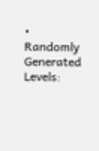• Randomly Generated Levels: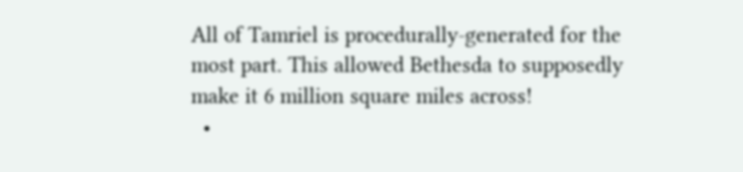All of Tamriel is procedurally-generated for the most part. This allowed Bethesda to supposedly make it 6 million square miles across!
  •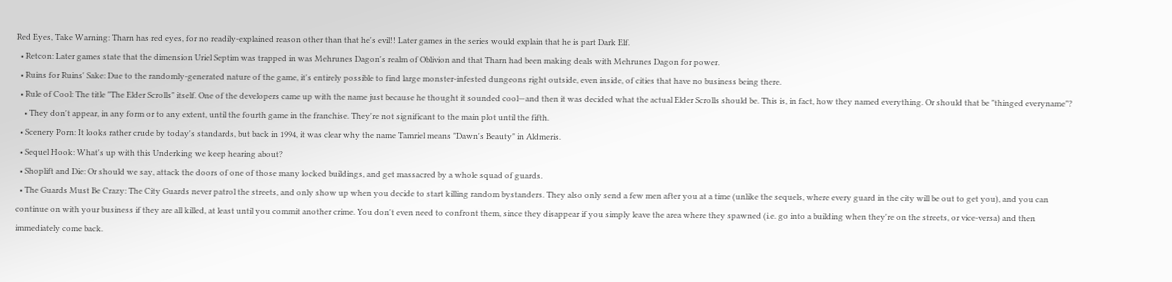Red Eyes, Take Warning: Tharn has red eyes, for no readily-explained reason other than that he's evil!! Later games in the series would explain that he is part Dark Elf.
  • Retcon: Later games state that the dimension Uriel Septim was trapped in was Mehrunes Dagon's realm of Oblivion and that Tharn had been making deals with Mehrunes Dagon for power.
  • Ruins for Ruins' Sake: Due to the randomly-generated nature of the game, it's entirely possible to find large monster-infested dungeons right outside, even inside, of cities that have no business being there.
  • Rule of Cool: The title "The Elder Scrolls" itself. One of the developers came up with the name just because he thought it sounded cool—and then it was decided what the actual Elder Scrolls should be. This is, in fact, how they named everything. Or should that be "thinged everyname"?
    • They don't appear, in any form or to any extent, until the fourth game in the franchise. They're not significant to the main plot until the fifth.
  • Scenery Porn: It looks rather crude by today's standards, but back in 1994, it was clear why the name Tamriel means "Dawn's Beauty" in Aldmeris.
  • Sequel Hook: What's up with this Underking we keep hearing about?
  • Shoplift and Die: Or should we say, attack the doors of one of those many locked buildings, and get massacred by a whole squad of guards.
  • The Guards Must Be Crazy: The City Guards never patrol the streets, and only show up when you decide to start killing random bystanders. They also only send a few men after you at a time (unlike the sequels, where every guard in the city will be out to get you), and you can continue on with your business if they are all killed, at least until you commit another crime. You don't even need to confront them, since they disappear if you simply leave the area where they spawned (i.e. go into a building when they're on the streets, or vice-versa) and then immediately come back.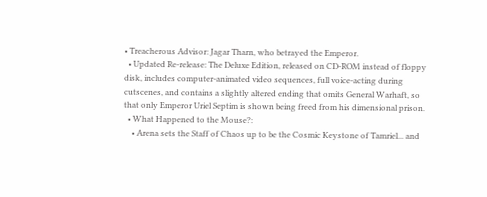• Treacherous Advisor: Jagar Tharn, who betrayed the Emperor.
  • Updated Re-release: The Deluxe Edition, released on CD-ROM instead of floppy disk, includes computer-animated video sequences, full voice-acting during cutscenes, and contains a slightly altered ending that omits General Warhaft, so that only Emperor Uriel Septim is shown being freed from his dimensional prison.
  • What Happened to the Mouse?:
    • Arena sets the Staff of Chaos up to be the Cosmic Keystone of Tamriel... and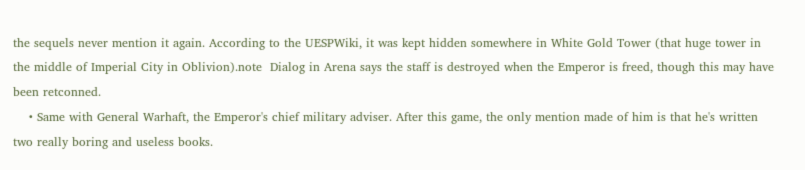the sequels never mention it again. According to the UESPWiki, it was kept hidden somewhere in White Gold Tower (that huge tower in the middle of Imperial City in Oblivion).note  Dialog in Arena says the staff is destroyed when the Emperor is freed, though this may have been retconned.
    • Same with General Warhaft, the Emperor's chief military adviser. After this game, the only mention made of him is that he's written two really boring and useless books.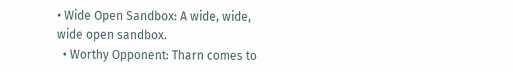• Wide Open Sandbox: A wide, wide, wide open sandbox.
  • Worthy Opponent: Tharn comes to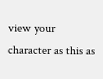view your character as this as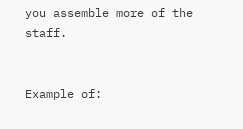you assemble more of the staff.


Example of: